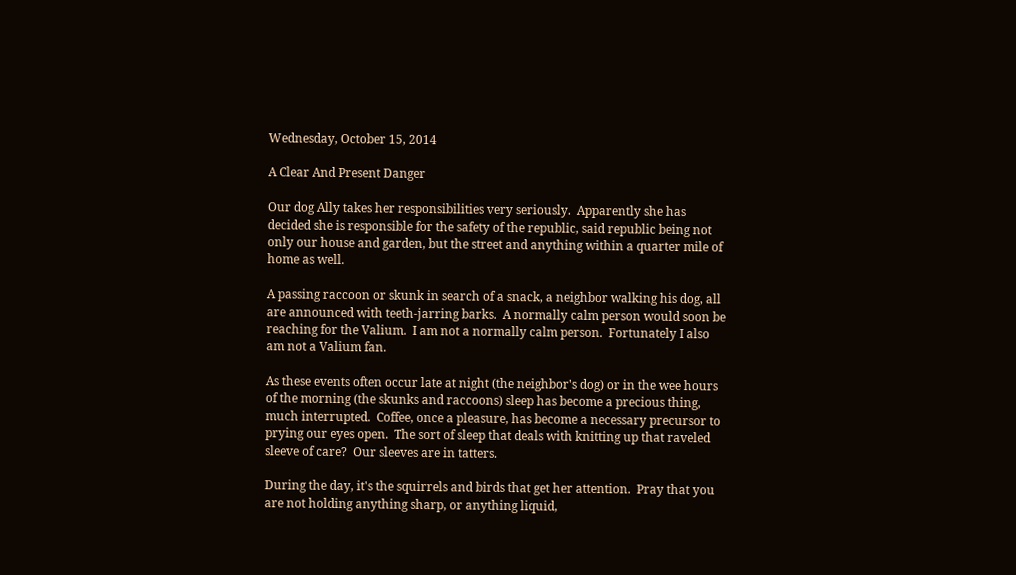Wednesday, October 15, 2014

A Clear And Present Danger

Our dog Ally takes her responsibilities very seriously.  Apparently she has decided she is responsible for the safety of the republic, said republic being not only our house and garden, but the street and anything within a quarter mile of home as well.

A passing raccoon or skunk in search of a snack, a neighbor walking his dog, all are announced with teeth-jarring barks.  A normally calm person would soon be reaching for the Valium.  I am not a normally calm person.  Fortunately I also am not a Valium fan.

As these events often occur late at night (the neighbor's dog) or in the wee hours of the morning (the skunks and raccoons) sleep has become a precious thing, much interrupted.  Coffee, once a pleasure, has become a necessary precursor to prying our eyes open.  The sort of sleep that deals with knitting up that raveled sleeve of care?  Our sleeves are in tatters.

During the day, it's the squirrels and birds that get her attention.  Pray that you are not holding anything sharp, or anything liquid,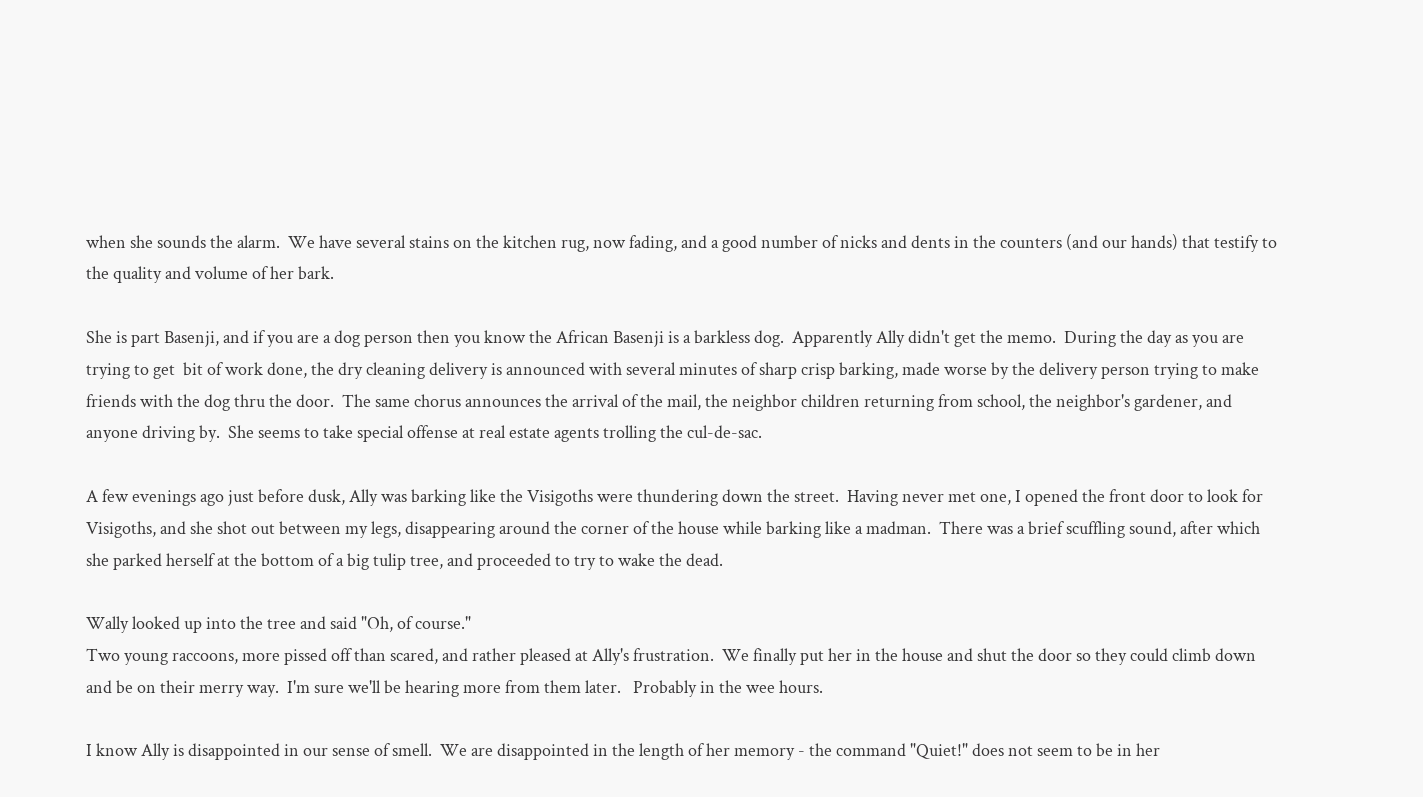when she sounds the alarm.  We have several stains on the kitchen rug, now fading, and a good number of nicks and dents in the counters (and our hands) that testify to the quality and volume of her bark.

She is part Basenji, and if you are a dog person then you know the African Basenji is a barkless dog.  Apparently Ally didn't get the memo.  During the day as you are trying to get  bit of work done, the dry cleaning delivery is announced with several minutes of sharp crisp barking, made worse by the delivery person trying to make friends with the dog thru the door.  The same chorus announces the arrival of the mail, the neighbor children returning from school, the neighbor's gardener, and anyone driving by.  She seems to take special offense at real estate agents trolling the cul-de-sac.

A few evenings ago just before dusk, Ally was barking like the Visigoths were thundering down the street.  Having never met one, I opened the front door to look for Visigoths, and she shot out between my legs, disappearing around the corner of the house while barking like a madman.  There was a brief scuffling sound, after which she parked herself at the bottom of a big tulip tree, and proceeded to try to wake the dead.

Wally looked up into the tree and said "Oh, of course."
Two young raccoons, more pissed off than scared, and rather pleased at Ally's frustration.  We finally put her in the house and shut the door so they could climb down and be on their merry way.  I'm sure we'll be hearing more from them later.   Probably in the wee hours.

I know Ally is disappointed in our sense of smell.  We are disappointed in the length of her memory - the command "Quiet!" does not seem to be in her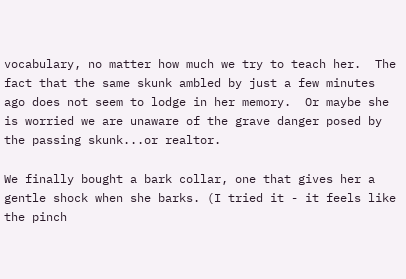vocabulary, no matter how much we try to teach her.  The fact that the same skunk ambled by just a few minutes ago does not seem to lodge in her memory.  Or maybe she is worried we are unaware of the grave danger posed by the passing skunk...or realtor.

We finally bought a bark collar, one that gives her a gentle shock when she barks. (I tried it - it feels like the pinch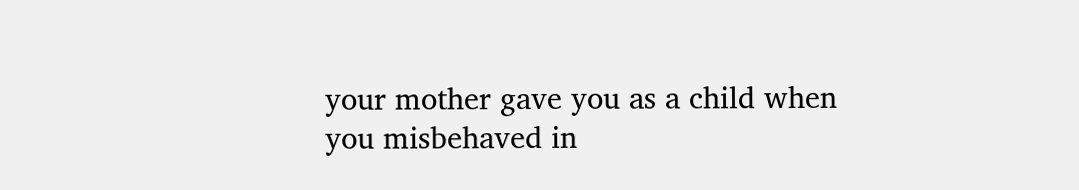your mother gave you as a child when you misbehaved in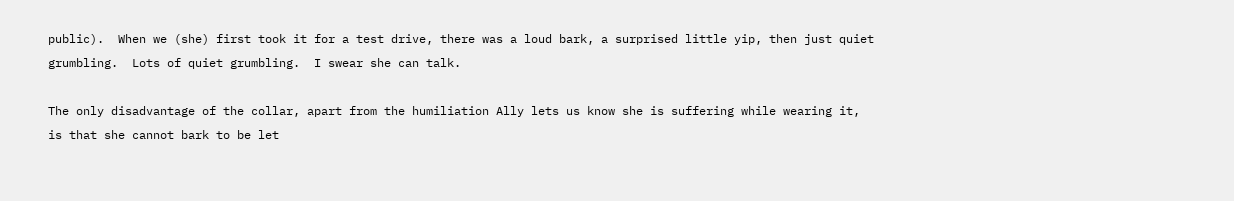public).  When we (she) first took it for a test drive, there was a loud bark, a surprised little yip, then just quiet grumbling.  Lots of quiet grumbling.  I swear she can talk.

The only disadvantage of the collar, apart from the humiliation Ally lets us know she is suffering while wearing it, is that she cannot bark to be let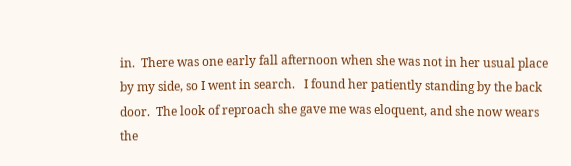in.  There was one early fall afternoon when she was not in her usual place by my side, so I went in search.   I found her patiently standing by the back door.  The look of reproach she gave me was eloquent, and she now wears the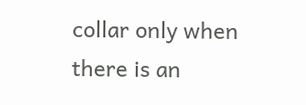collar only when there is an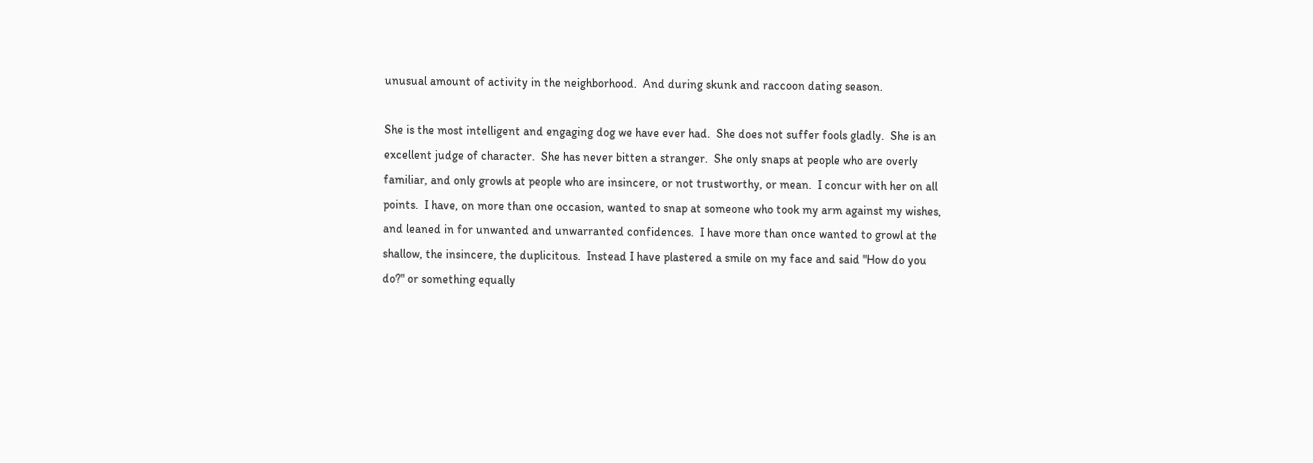unusual amount of activity in the neighborhood.  And during skunk and raccoon dating season.

She is the most intelligent and engaging dog we have ever had.  She does not suffer fools gladly.  She is an excellent judge of character.  She has never bitten a stranger.  She only snaps at people who are overly familiar, and only growls at people who are insincere, or not trustworthy, or mean.  I concur with her on all points.  I have, on more than one occasion, wanted to snap at someone who took my arm against my wishes, and leaned in for unwanted and unwarranted confidences.  I have more than once wanted to growl at the shallow, the insincere, the duplicitous.  Instead I have plastered a smile on my face and said "How do you do?" or something equally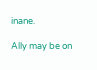inane.

Ally may be on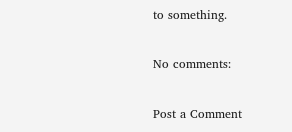to something.

No comments:

Post a Comment